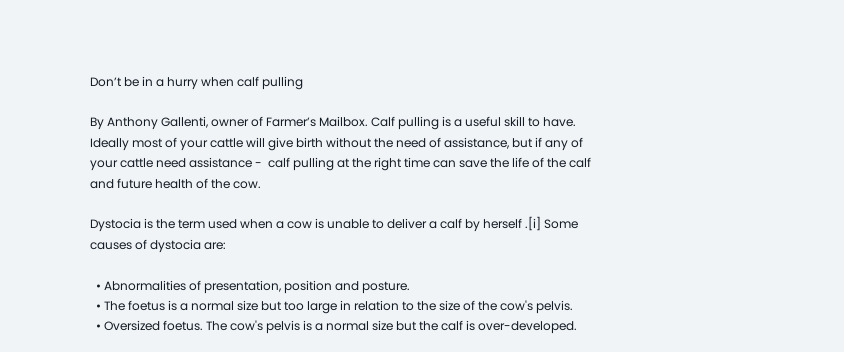Don’t be in a hurry when calf pulling

By Anthony Gallenti, owner of Farmer’s Mailbox. Calf pulling is a useful skill to have. Ideally most of your cattle will give birth without the need of assistance, but if any of your cattle need assistance -  calf pulling at the right time can save the life of the calf and future health of the cow.

Dystocia is the term used when a cow is unable to deliver a calf by herself .[i] Some causes of dystocia are:

  • Abnormalities of presentation, position and posture.
  • The foetus is a normal size but too large in relation to the size of the cow's pelvis.
  • Oversized foetus. The cow's pelvis is a normal size but the calf is over-developed.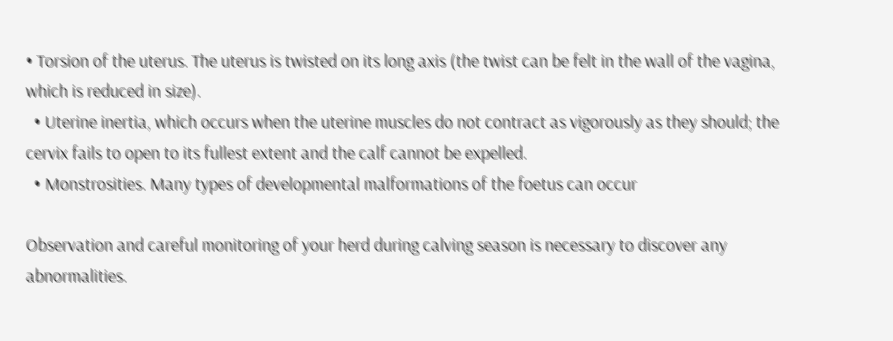• Torsion of the uterus. The uterus is twisted on its long axis (the twist can be felt in the wall of the vagina, which is reduced in size).
  • Uterine inertia, which occurs when the uterine muscles do not contract as vigorously as they should; the cervix fails to open to its fullest extent and the calf cannot be expelled.
  • Monstrosities. Many types of developmental malformations of the foetus can occur

Observation and careful monitoring of your herd during calving season is necessary to discover any abnormalities.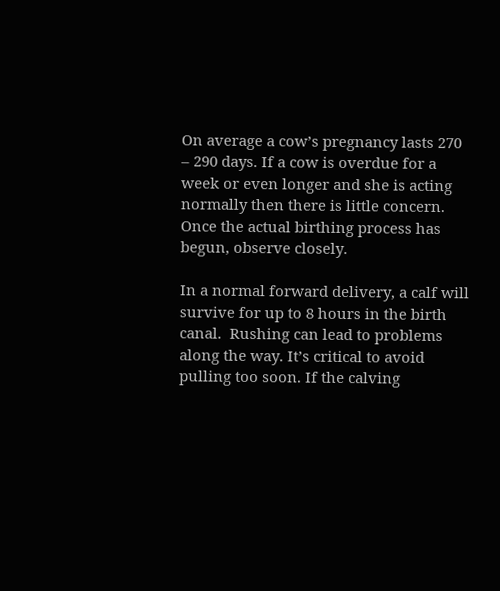On average a cow’s pregnancy lasts 270 – 290 days. If a cow is overdue for a week or even longer and she is acting normally then there is little concern. Once the actual birthing process has begun, observe closely.

In a normal forward delivery, a calf will survive for up to 8 hours in the birth canal.  Rushing can lead to problems along the way. It’s critical to avoid pulling too soon. If the calving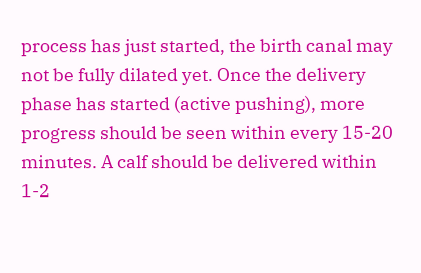process has just started, the birth canal may not be fully dilated yet. Once the delivery phase has started (active pushing), more progress should be seen within every 15-20 minutes. A calf should be delivered within 1-2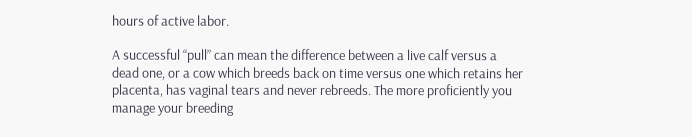hours of active labor.

A successful “pull” can mean the difference between a live calf versus a dead one, or a cow which breeds back on time versus one which retains her placenta, has vaginal tears and never rebreeds. The more proficiently you manage your breeding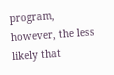program, however, the less likely that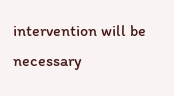intervention will be necessary